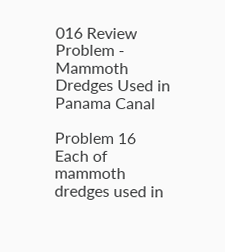016 Review Problem - Mammoth Dredges Used in Panama Canal

Problem 16
Each of mammoth dredges used in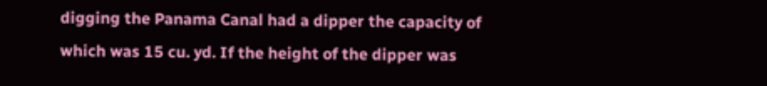digging the Panama Canal had a dipper the capacity of which was 15 cu. yd. If the height of the dipper was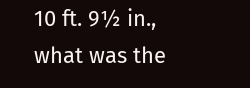10 ft. 9½ in., what was the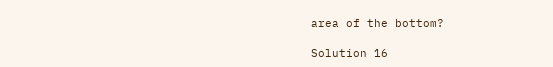area of the bottom?

Solution 16